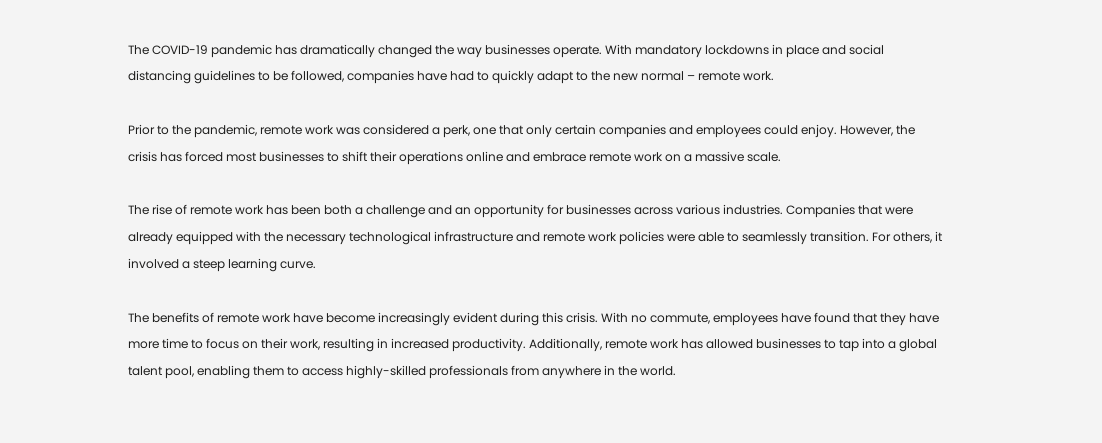The COVID-19 pandemic has dramatically changed the way businesses operate. With mandatory lockdowns in place and social distancing guidelines to be followed, companies have had to quickly adapt to the new normal – remote work.

Prior to the pandemic, remote work was considered a perk, one that only certain companies and employees could enjoy. However, the crisis has forced most businesses to shift their operations online and embrace remote work on a massive scale.

The rise of remote work has been both a challenge and an opportunity for businesses across various industries. Companies that were already equipped with the necessary technological infrastructure and remote work policies were able to seamlessly transition. For others, it involved a steep learning curve.

The benefits of remote work have become increasingly evident during this crisis. With no commute, employees have found that they have more time to focus on their work, resulting in increased productivity. Additionally, remote work has allowed businesses to tap into a global talent pool, enabling them to access highly-skilled professionals from anywhere in the world.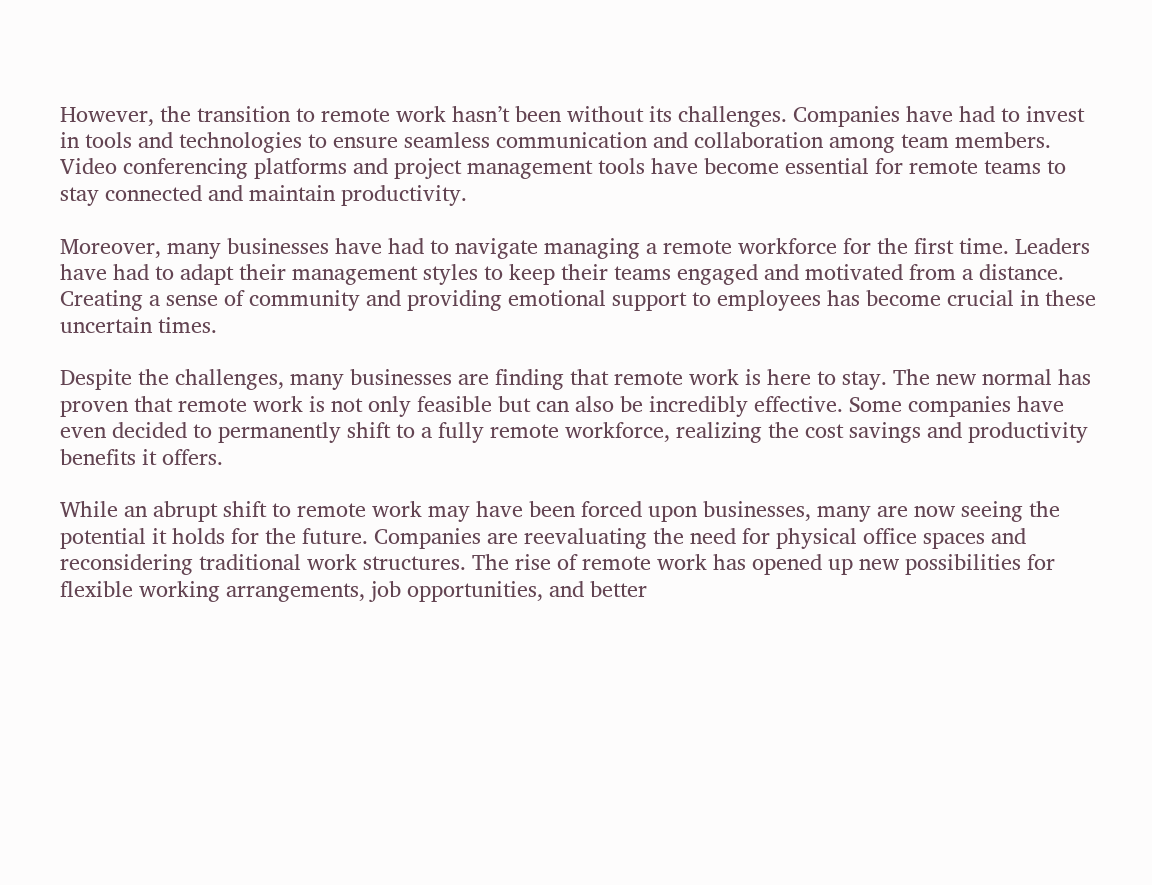However, the transition to remote work hasn’t been without its challenges. Companies have had to invest in tools and technologies to ensure seamless communication and collaboration among team members. Video conferencing platforms and project management tools have become essential for remote teams to stay connected and maintain productivity.

Moreover, many businesses have had to navigate managing a remote workforce for the first time. Leaders have had to adapt their management styles to keep their teams engaged and motivated from a distance. Creating a sense of community and providing emotional support to employees has become crucial in these uncertain times.

Despite the challenges, many businesses are finding that remote work is here to stay. The new normal has proven that remote work is not only feasible but can also be incredibly effective. Some companies have even decided to permanently shift to a fully remote workforce, realizing the cost savings and productivity benefits it offers.

While an abrupt shift to remote work may have been forced upon businesses, many are now seeing the potential it holds for the future. Companies are reevaluating the need for physical office spaces and reconsidering traditional work structures. The rise of remote work has opened up new possibilities for flexible working arrangements, job opportunities, and better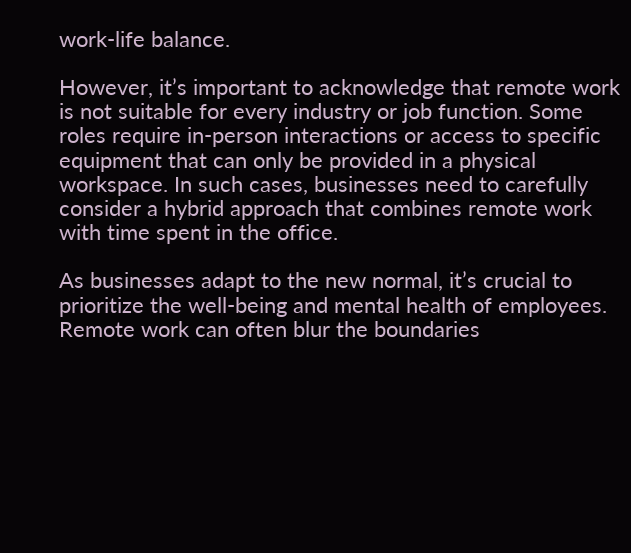work-life balance.

However, it’s important to acknowledge that remote work is not suitable for every industry or job function. Some roles require in-person interactions or access to specific equipment that can only be provided in a physical workspace. In such cases, businesses need to carefully consider a hybrid approach that combines remote work with time spent in the office.

As businesses adapt to the new normal, it’s crucial to prioritize the well-being and mental health of employees. Remote work can often blur the boundaries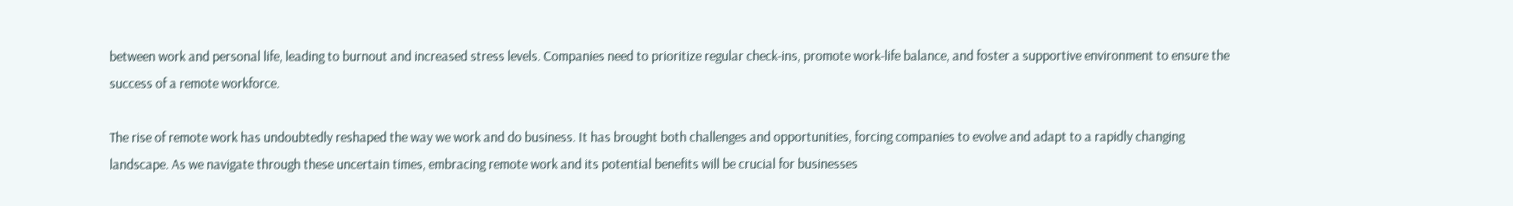between work and personal life, leading to burnout and increased stress levels. Companies need to prioritize regular check-ins, promote work-life balance, and foster a supportive environment to ensure the success of a remote workforce.

The rise of remote work has undoubtedly reshaped the way we work and do business. It has brought both challenges and opportunities, forcing companies to evolve and adapt to a rapidly changing landscape. As we navigate through these uncertain times, embracing remote work and its potential benefits will be crucial for businesses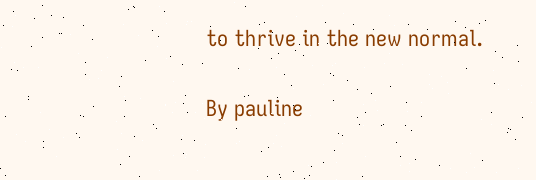to thrive in the new normal.

By pauline